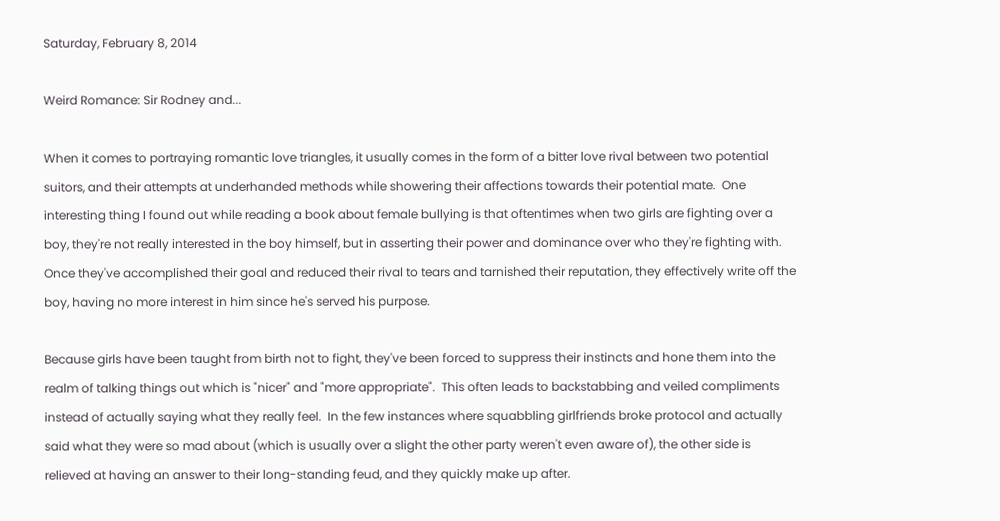Saturday, February 8, 2014

Weird Romance: Sir Rodney and...

When it comes to portraying romantic love triangles, it usually comes in the form of a bitter love rival between two potential suitors, and their attempts at underhanded methods while showering their affections towards their potential mate.  One interesting thing I found out while reading a book about female bullying is that oftentimes when two girls are fighting over a boy, they're not really interested in the boy himself, but in asserting their power and dominance over who they're fighting with.  Once they've accomplished their goal and reduced their rival to tears and tarnished their reputation, they effectively write off the boy, having no more interest in him since he's served his purpose.

Because girls have been taught from birth not to fight, they've been forced to suppress their instincts and hone them into the realm of talking things out which is "nicer" and "more appropriate".  This often leads to backstabbing and veiled compliments instead of actually saying what they really feel.  In the few instances where squabbling girlfriends broke protocol and actually said what they were so mad about (which is usually over a slight the other party weren't even aware of), the other side is relieved at having an answer to their long-standing feud, and they quickly make up after.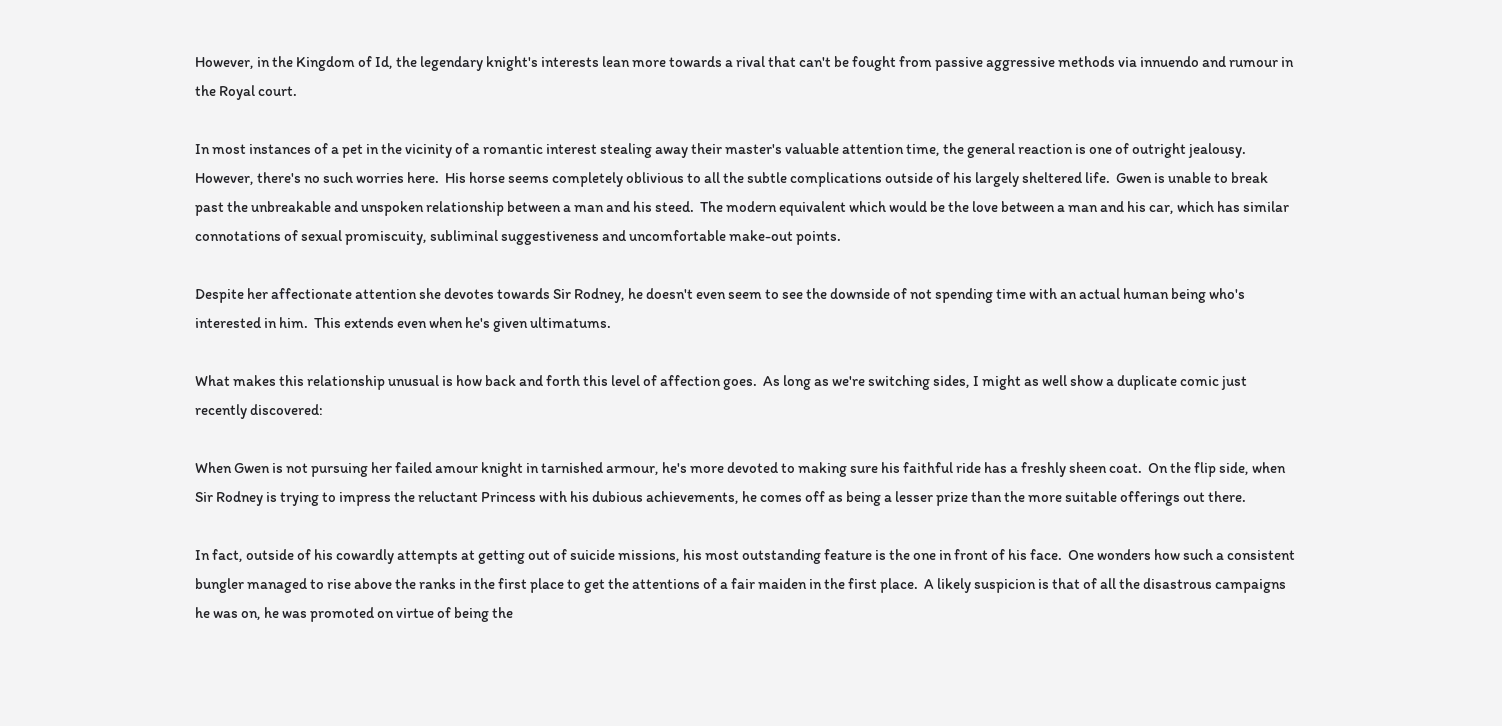However, in the Kingdom of Id, the legendary knight's interests lean more towards a rival that can't be fought from passive aggressive methods via innuendo and rumour in the Royal court.

In most instances of a pet in the vicinity of a romantic interest stealing away their master's valuable attention time, the general reaction is one of outright jealousy.  However, there's no such worries here.  His horse seems completely oblivious to all the subtle complications outside of his largely sheltered life.  Gwen is unable to break past the unbreakable and unspoken relationship between a man and his steed.  The modern equivalent which would be the love between a man and his car, which has similar connotations of sexual promiscuity, subliminal suggestiveness and uncomfortable make-out points.

Despite her affectionate attention she devotes towards Sir Rodney, he doesn't even seem to see the downside of not spending time with an actual human being who's interested in him.  This extends even when he's given ultimatums.

What makes this relationship unusual is how back and forth this level of affection goes.  As long as we're switching sides, I might as well show a duplicate comic just recently discovered:

When Gwen is not pursuing her failed amour knight in tarnished armour, he's more devoted to making sure his faithful ride has a freshly sheen coat.  On the flip side, when Sir Rodney is trying to impress the reluctant Princess with his dubious achievements, he comes off as being a lesser prize than the more suitable offerings out there.

In fact, outside of his cowardly attempts at getting out of suicide missions, his most outstanding feature is the one in front of his face.  One wonders how such a consistent bungler managed to rise above the ranks in the first place to get the attentions of a fair maiden in the first place.  A likely suspicion is that of all the disastrous campaigns he was on, he was promoted on virtue of being the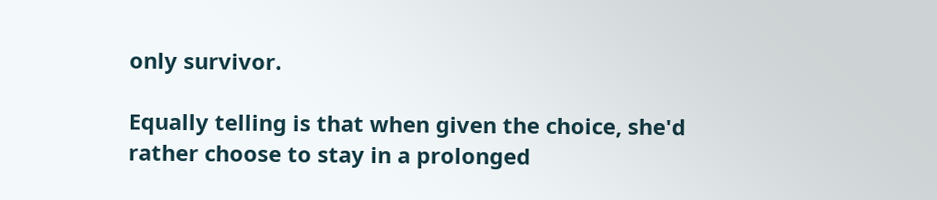only survivor.

Equally telling is that when given the choice, she'd rather choose to stay in a prolonged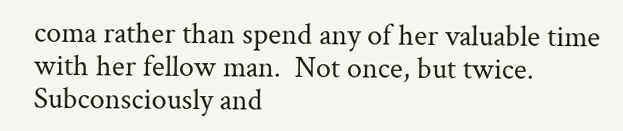coma rather than spend any of her valuable time with her fellow man.  Not once, but twice.  Subconsciously and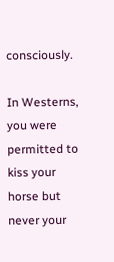consciously.

In Westerns, you were permitted to kiss your horse but never your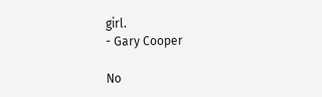girl.
- Gary Cooper

No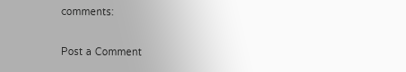comments:

Post a Comment